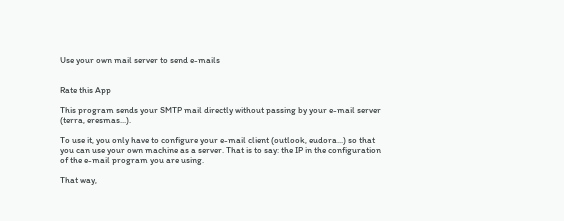Use your own mail server to send e-mails


Rate this App

This program sends your SMTP mail directly without passing by your e-mail server (terra, eresmas...).

To use it, you only have to configure your e-mail client (outlook, eudora...) so that you can use your own machine as a server. That is to say: the IP in the configuration of the e-mail program you are using.

That way,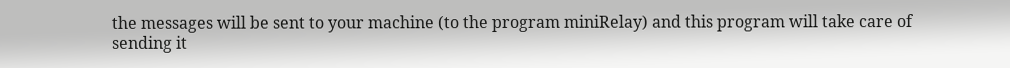the messages will be sent to your machine (to the program miniRelay) and this program will take care of sending it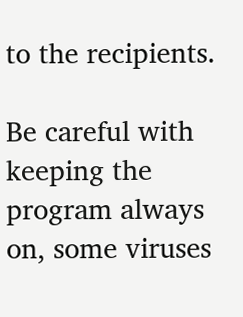to the recipients.

Be careful with keeping the program always on, some viruses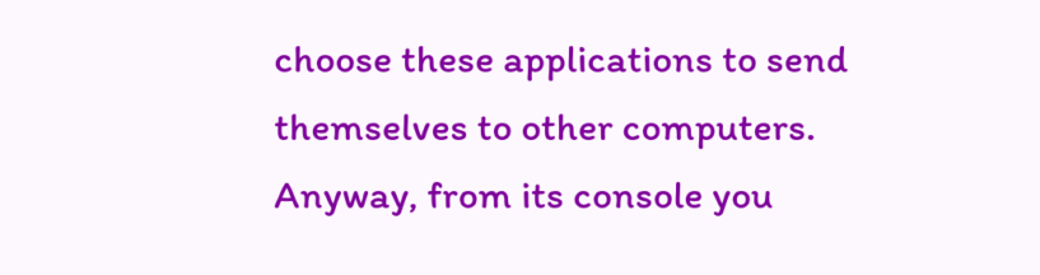choose these applications to send themselves to other computers. Anyway, from its console you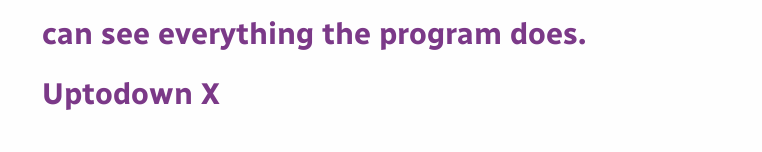can see everything the program does.
Uptodown X